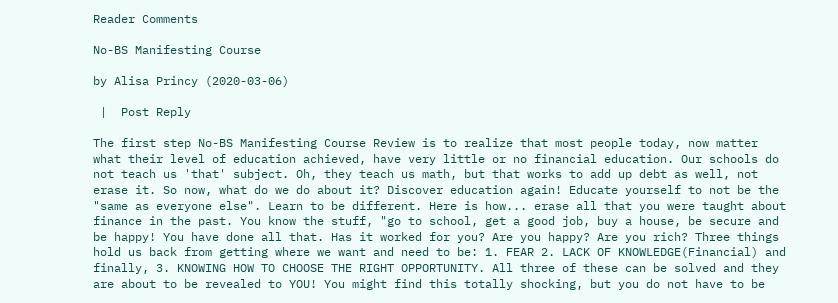Reader Comments

No-BS Manifesting Course

by Alisa Princy (2020-03-06)

 |  Post Reply

The first step No-BS Manifesting Course Review is to realize that most people today, now matter what their level of education achieved, have very little or no financial education. Our schools do not teach us 'that' subject. Oh, they teach us math, but that works to add up debt as well, not erase it. So now, what do we do about it? Discover education again! Educate yourself to not be the "same as everyone else". Learn to be different. Here is how... erase all that you were taught about finance in the past. You know the stuff, "go to school, get a good job, buy a house, be secure and be happy! You have done all that. Has it worked for you? Are you happy? Are you rich? Three things hold us back from getting where we want and need to be: 1. FEAR 2. LACK OF KNOWLEDGE(Financial) and finally, 3. KNOWING HOW TO CHOOSE THE RIGHT OPPORTUNITY. All three of these can be solved and they are about to be revealed to YOU! You might find this totally shocking, but you do not have to be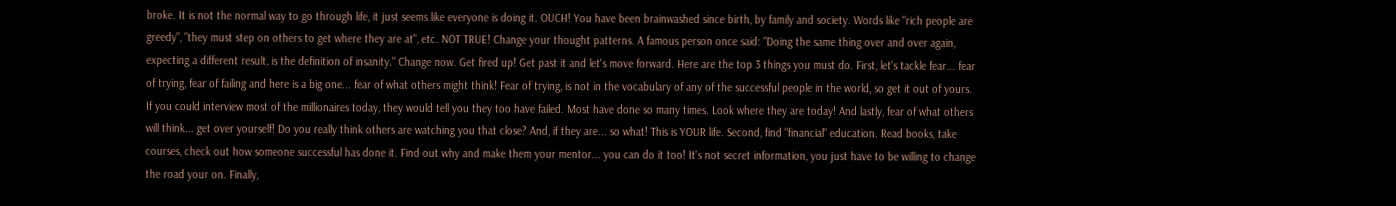broke. It is not the normal way to go through life, it just seems like everyone is doing it. OUCH! You have been brainwashed since birth, by family and society. Words like "rich people are greedy", "they must step on others to get where they are at", etc. NOT TRUE! Change your thought patterns. A famous person once said: "Doing the same thing over and over again, expecting a different result, is the definition of insanity." Change now. Get fired up! Get past it and let's move forward. Here are the top 3 things you must do. First, let's tackle fear... fear of trying, fear of failing and here is a big one... fear of what others might think! Fear of trying, is not in the vocabulary of any of the successful people in the world, so get it out of yours. If you could interview most of the millionaires today, they would tell you they too have failed. Most have done so many times. Look where they are today! And lastly, fear of what others will think... get over yourself! Do you really think others are watching you that close? And, if they are... so what! This is YOUR life. Second, find "financial" education. Read books, take courses, check out how someone successful has done it. Find out why and make them your mentor... you can do it too! It's not secret information, you just have to be willing to change the road your on. Finally,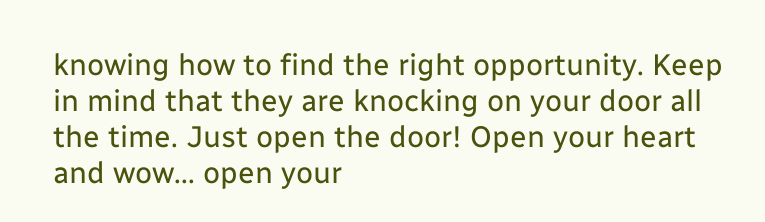knowing how to find the right opportunity. Keep in mind that they are knocking on your door all the time. Just open the door! Open your heart and wow... open your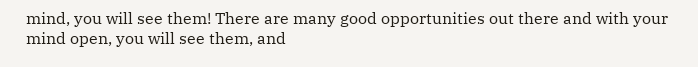mind, you will see them! There are many good opportunities out there and with your mind open, you will see them, and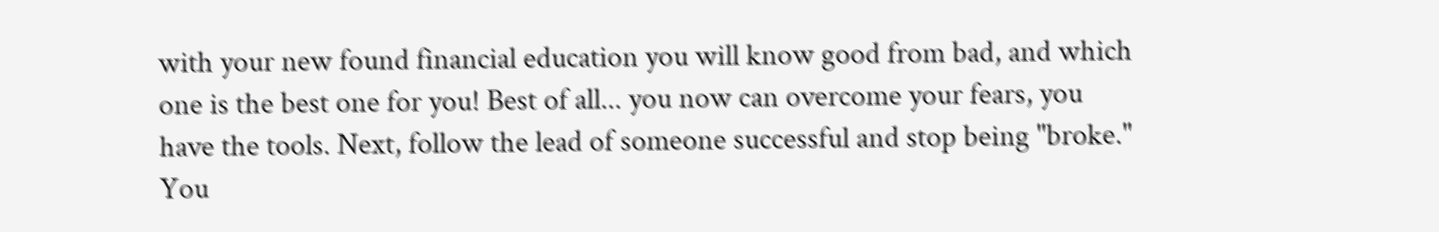with your new found financial education you will know good from bad, and which one is the best one for you! Best of all... you now can overcome your fears, you have the tools. Next, follow the lead of someone successful and stop being "broke." You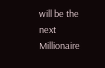will be the next Millionaire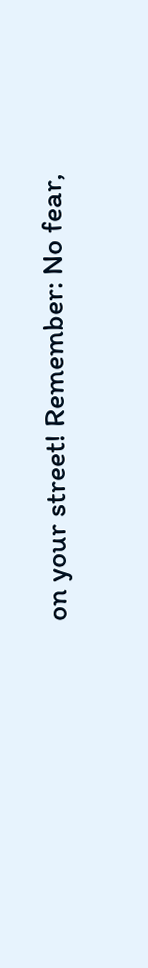on your street! Remember: No fear,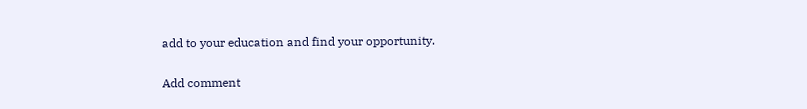add to your education and find your opportunity.

Add comment